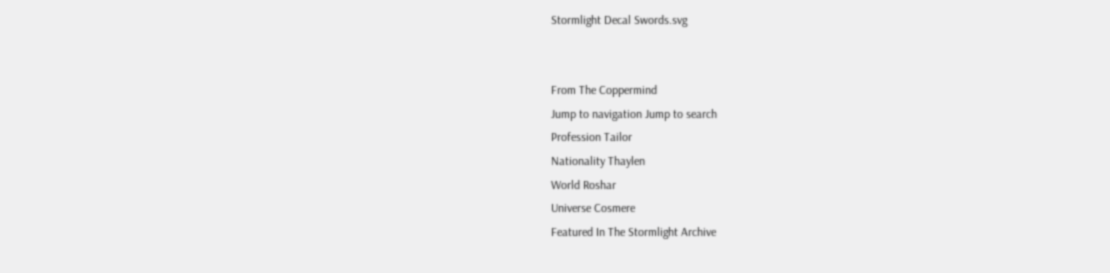Stormlight Decal Swords.svg


From The Coppermind
Jump to navigation Jump to search
Profession Tailor
Nationality Thaylen
World Roshar
Universe Cosmere
Featured In The Stormlight Archive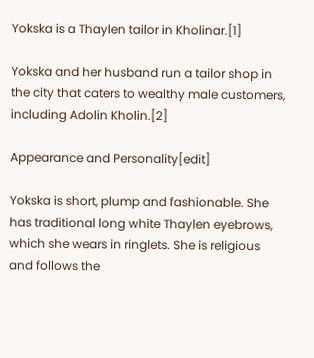Yokska is a Thaylen tailor in Kholinar.[1]

Yokska and her husband run a tailor shop in the city that caters to wealthy male customers, including Adolin Kholin.[2]

Appearance and Personality[edit]

Yokska is short, plump and fashionable. She has traditional long white Thaylen eyebrows, which she wears in ringlets. She is religious and follows the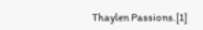Thaylen Passions.[1]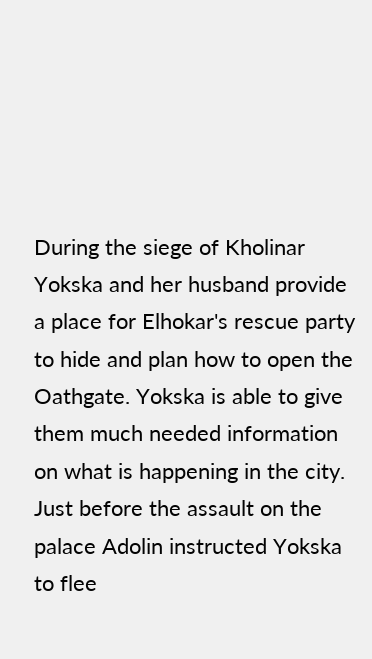During the siege of Kholinar Yokska and her husband provide a place for Elhokar's rescue party to hide and plan how to open the Oathgate. Yokska is able to give them much needed information on what is happening in the city. Just before the assault on the palace Adolin instructed Yokska to flee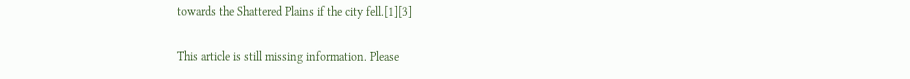towards the Shattered Plains if the city fell.[1][3]


This article is still missing information. Please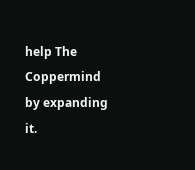help The Coppermind by expanding it.